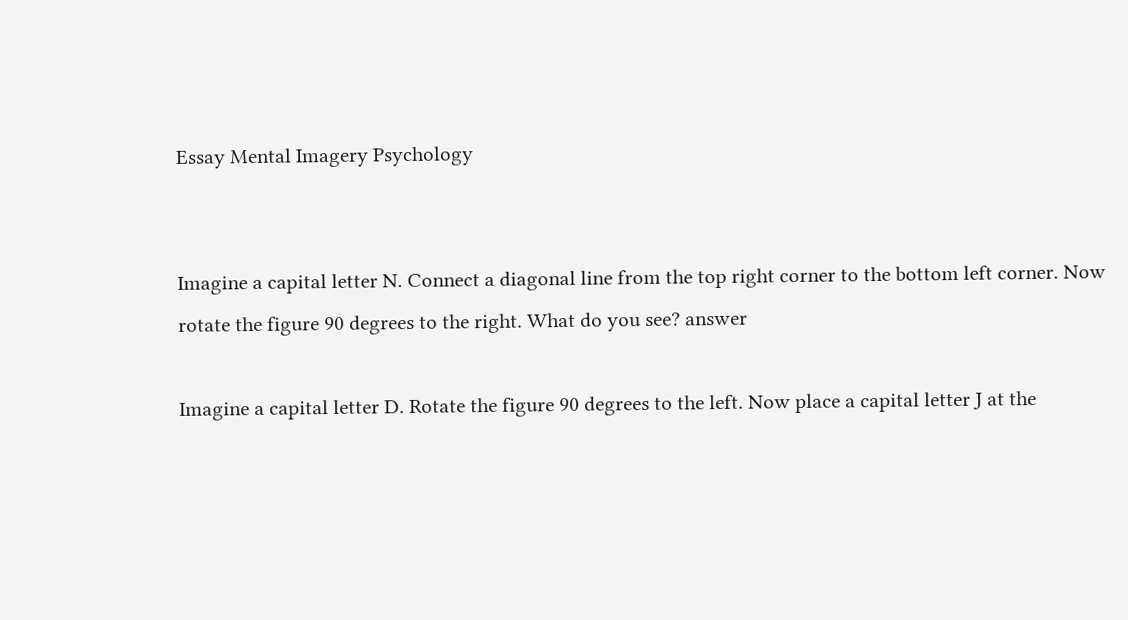Essay Mental Imagery Psychology


Imagine a capital letter N. Connect a diagonal line from the top right corner to the bottom left corner. Now rotate the figure 90 degrees to the right. What do you see? answer

Imagine a capital letter D. Rotate the figure 90 degrees to the left. Now place a capital letter J at the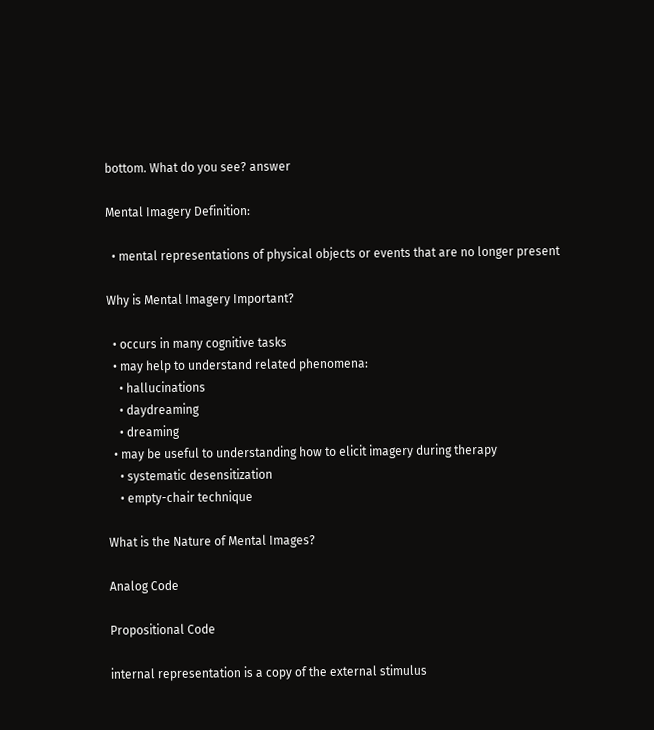bottom. What do you see? answer

Mental Imagery Definition:

  • mental representations of physical objects or events that are no longer present

Why is Mental Imagery Important?

  • occurs in many cognitive tasks
  • may help to understand related phenomena:
    • hallucinations
    • daydreaming
    • dreaming
  • may be useful to understanding how to elicit imagery during therapy
    • systematic desensitization
    • empty-chair technique

What is the Nature of Mental Images?

Analog Code

Propositional Code

internal representation is a copy of the external stimulus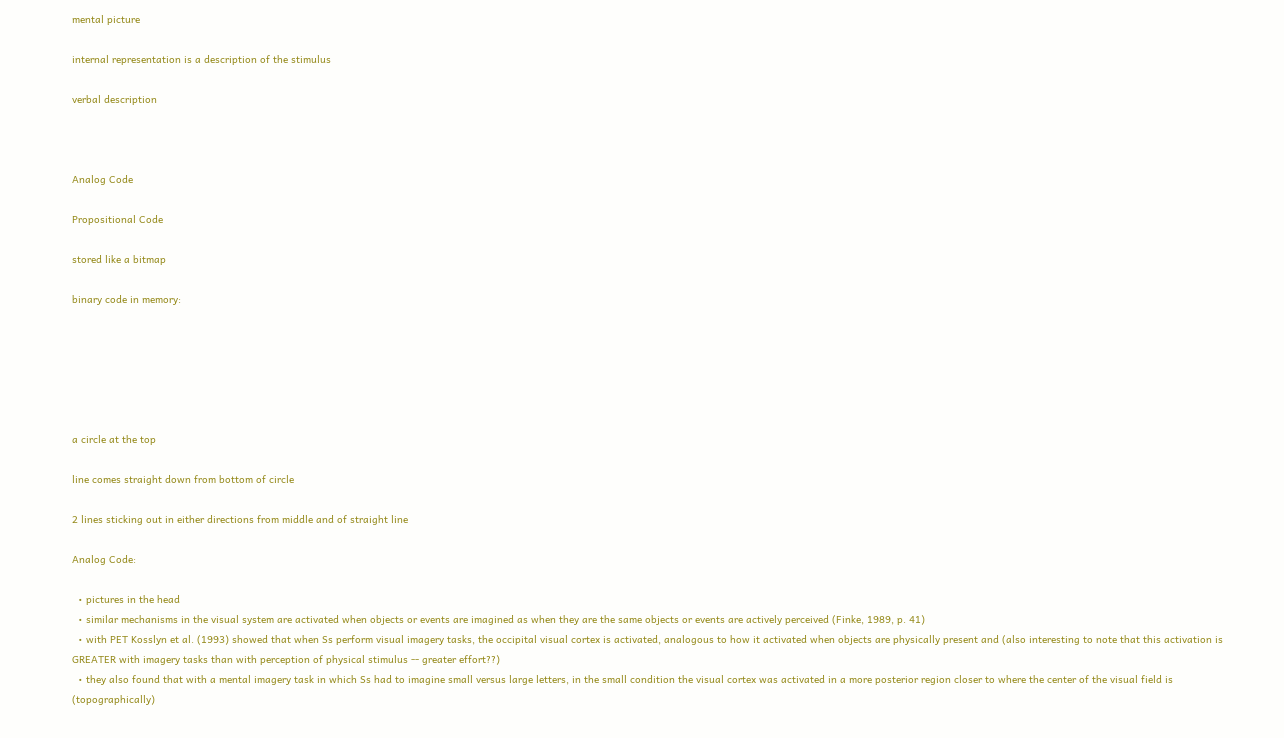mental picture

internal representation is a description of the stimulus

verbal description



Analog Code

Propositional Code

stored like a bitmap

binary code in memory:






a circle at the top

line comes straight down from bottom of circle

2 lines sticking out in either directions from middle and of straight line

Analog Code:

  • pictures in the head
  • similar mechanisms in the visual system are activated when objects or events are imagined as when they are the same objects or events are actively perceived (Finke, 1989, p. 41)
  • with PET Kosslyn et al. (1993) showed that when Ss perform visual imagery tasks, the occipital visual cortex is activated, analogous to how it activated when objects are physically present and (also interesting to note that this activation is GREATER with imagery tasks than with perception of physical stimulus -- greater effort??)
  • they also found that with a mental imagery task in which Ss had to imagine small versus large letters, in the small condition the visual cortex was activated in a more posterior region closer to where the center of the visual field is (topographically)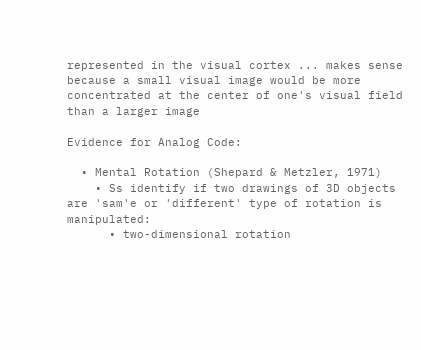represented in the visual cortex ... makes sense because a small visual image would be more concentrated at the center of one's visual field than a larger image

Evidence for Analog Code:

  • Mental Rotation (Shepard & Metzler, 1971)
    • Ss identify if two drawings of 3D objects are 'sam'e or 'different' type of rotation is manipulated:
      • two-dimensional rotation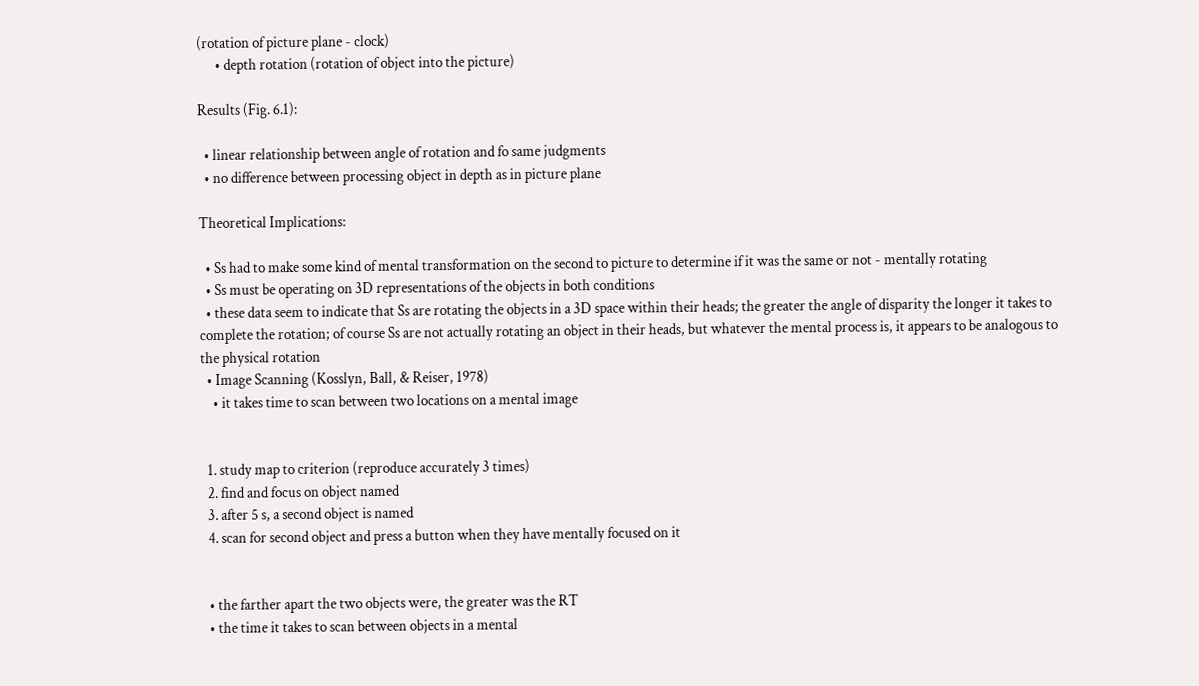(rotation of picture plane - clock)
      • depth rotation (rotation of object into the picture)

Results (Fig. 6.1):

  • linear relationship between angle of rotation and fo same judgments
  • no difference between processing object in depth as in picture plane

Theoretical Implications:

  • Ss had to make some kind of mental transformation on the second to picture to determine if it was the same or not - mentally rotating
  • Ss must be operating on 3D representations of the objects in both conditions
  • these data seem to indicate that Ss are rotating the objects in a 3D space within their heads; the greater the angle of disparity the longer it takes to complete the rotation; of course Ss are not actually rotating an object in their heads, but whatever the mental process is, it appears to be analogous to the physical rotation
  • Image Scanning (Kosslyn, Ball, & Reiser, 1978)
    • it takes time to scan between two locations on a mental image


  1. study map to criterion (reproduce accurately 3 times)
  2. find and focus on object named
  3. after 5 s, a second object is named
  4. scan for second object and press a button when they have mentally focused on it


  • the farther apart the two objects were, the greater was the RT
  • the time it takes to scan between objects in a mental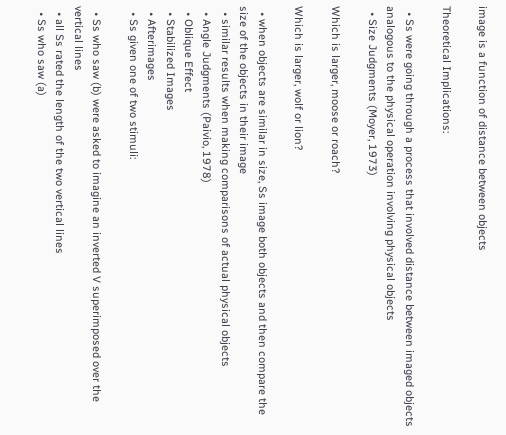image is a function of distance between objects

Theoretical Implications:

  • Ss were going through a process that involved distance between imaged objects analogous to the physical operation involving physical objects
  • Size Judgments (Moyer, 1973)

Which is larger, moose or roach?

Which is larger, wolf or lion?

  • when objects are similar in size, Ss image both objects and then compare the size of the objects in their image
  • similar results when making comparisons of actual physical objects
  • Angle Judgments (Paivio, 1978)
  • Oblique Effect
  • Stabilized Images
  • Afterimages
  • Ss given one of two stimuli:

  • Ss who saw (b) were asked to imagine an inverted V superimposed over the vertical lines
  • all Ss rated the length of the two vertical lines
  • Ss who saw (a)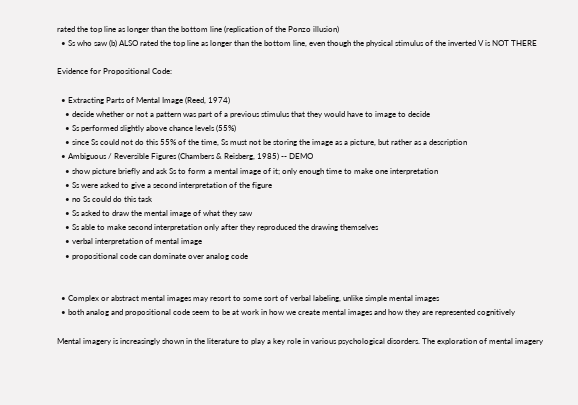rated the top line as longer than the bottom line (replication of the Ponzo illusion)
  • Ss who saw (b) ALSO rated the top line as longer than the bottom line, even though the physical stimulus of the inverted V is NOT THERE

Evidence for Propositional Code:

  • Extracting Parts of Mental Image (Reed, 1974)
    • decide whether or not a pattern was part of a previous stimulus that they would have to image to decide
    • Ss performed slightly above chance levels (55%)
    • since Ss could not do this 55% of the time, Ss must not be storing the image as a picture, but rather as a description
  • Ambiguous / Reversible Figures (Chambers & Reisberg, 1985) -- DEMO
    • show picture briefly and ask Ss to form a mental image of it; only enough time to make one interpretation
    • Ss were asked to give a second interpretation of the figure
    • no Ss could do this task
    • Ss asked to draw the mental image of what they saw
    • Ss able to make second interpretation only after they reproduced the drawing themselves
    • verbal interpretation of mental image
    • propositional code can dominate over analog code


  • Complex or abstract mental images may resort to some sort of verbal labeling, unlike simple mental images
  • both analog and propositional code seem to be at work in how we create mental images and how they are represented cognitively

Mental imagery is increasingly shown in the literature to play a key role in various psychological disorders. The exploration of mental imagery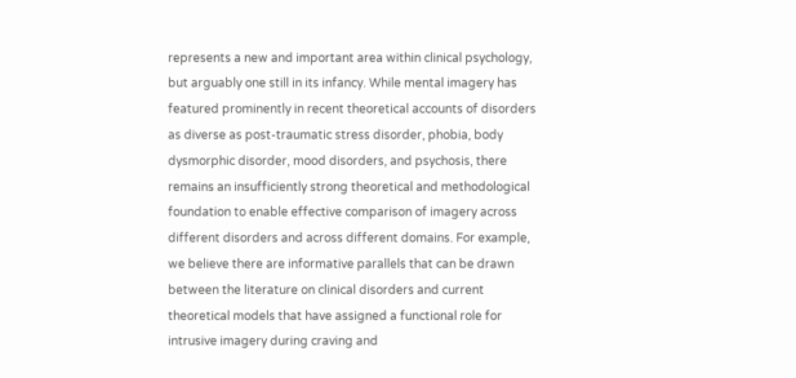represents a new and important area within clinical psychology, but arguably one still in its infancy. While mental imagery has featured prominently in recent theoretical accounts of disorders as diverse as post-traumatic stress disorder, phobia, body dysmorphic disorder, mood disorders, and psychosis, there remains an insufficiently strong theoretical and methodological foundation to enable effective comparison of imagery across different disorders and across different domains. For example, we believe there are informative parallels that can be drawn between the literature on clinical disorders and current theoretical models that have assigned a functional role for intrusive imagery during craving and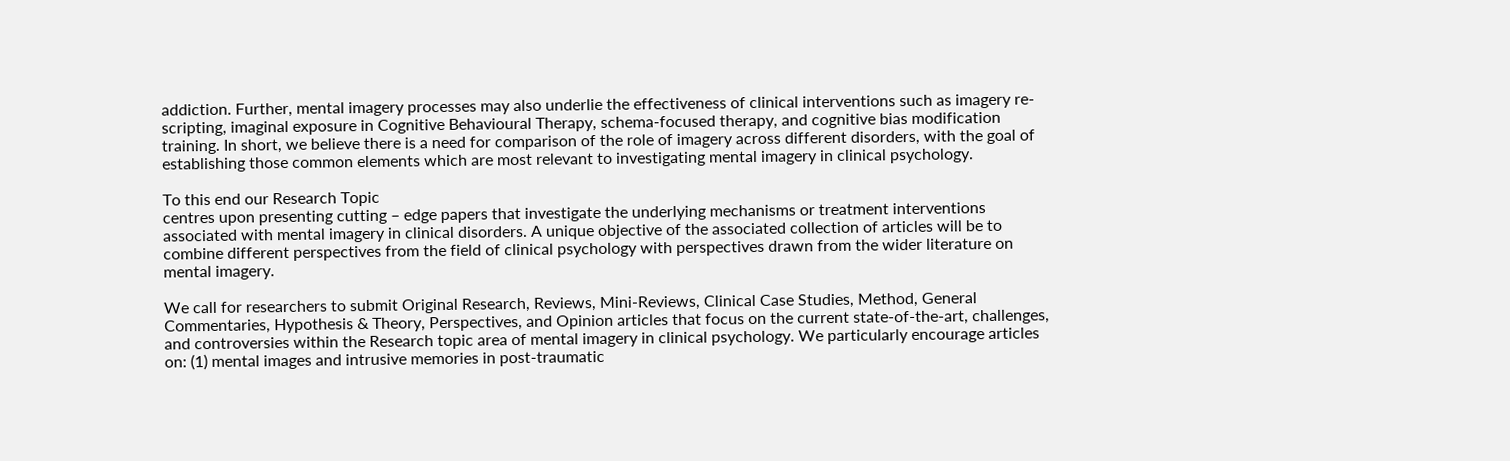addiction. Further, mental imagery processes may also underlie the effectiveness of clinical interventions such as imagery re-scripting, imaginal exposure in Cognitive Behavioural Therapy, schema-focused therapy, and cognitive bias modification training. In short, we believe there is a need for comparison of the role of imagery across different disorders, with the goal of establishing those common elements which are most relevant to investigating mental imagery in clinical psychology.

To this end our Research Topic
centres upon presenting cutting – edge papers that investigate the underlying mechanisms or treatment interventions associated with mental imagery in clinical disorders. A unique objective of the associated collection of articles will be to combine different perspectives from the field of clinical psychology with perspectives drawn from the wider literature on mental imagery.

We call for researchers to submit Original Research, Reviews, Mini-Reviews, Clinical Case Studies, Method, General Commentaries, Hypothesis & Theory, Perspectives, and Opinion articles that focus on the current state-of-the-art, challenges, and controversies within the Research topic area of mental imagery in clinical psychology. We particularly encourage articles on: (1) mental images and intrusive memories in post-traumatic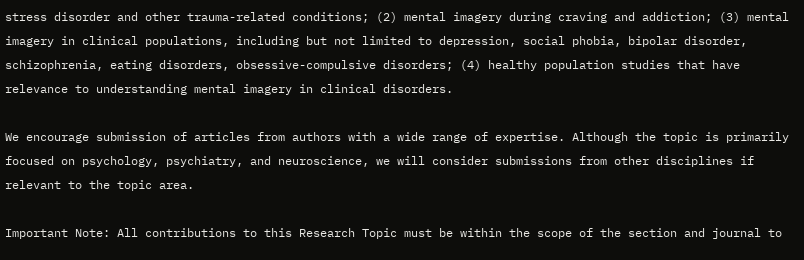stress disorder and other trauma-related conditions; (2) mental imagery during craving and addiction; (3) mental imagery in clinical populations, including but not limited to depression, social phobia, bipolar disorder, schizophrenia, eating disorders, obsessive-compulsive disorders; (4) healthy population studies that have relevance to understanding mental imagery in clinical disorders.

We encourage submission of articles from authors with a wide range of expertise. Although the topic is primarily focused on psychology, psychiatry, and neuroscience, we will consider submissions from other disciplines if relevant to the topic area.

Important Note: All contributions to this Research Topic must be within the scope of the section and journal to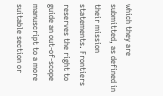which they are submitted, as defined in their mission statements. Frontiers reserves the right to guide an out-of-scope manuscript to a more suitable section or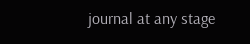journal at any stage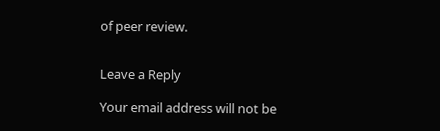of peer review.


Leave a Reply

Your email address will not be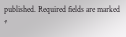published. Required fields are marked *